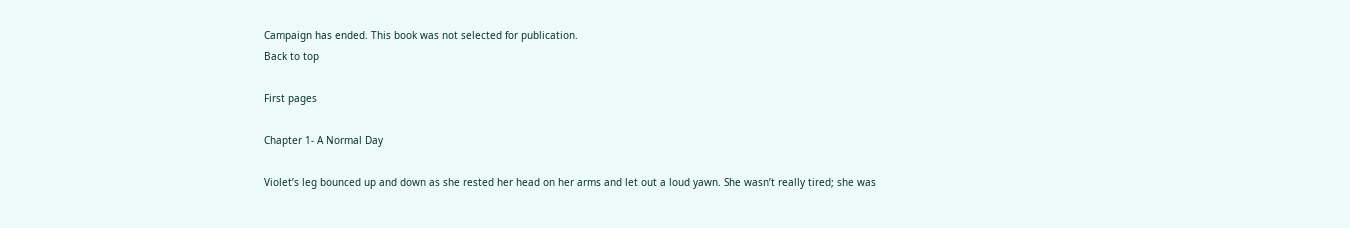Campaign has ended. This book was not selected for publication.
Back to top

First pages

Chapter 1- A Normal Day

Violet’s leg bounced up and down as she rested her head on her arms and let out a loud yawn. She wasn’t really tired; she was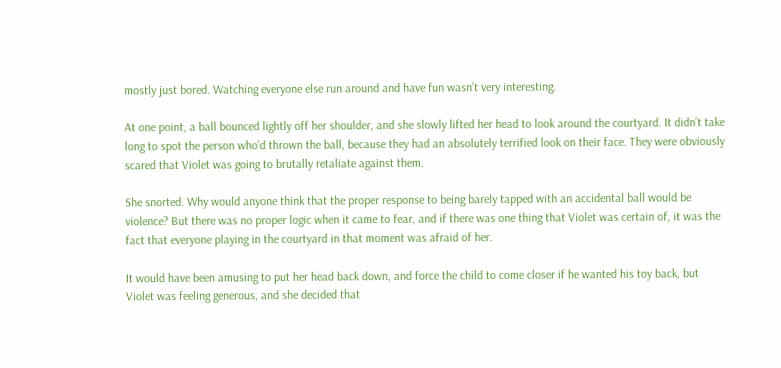mostly just bored. Watching everyone else run around and have fun wasn’t very interesting.

At one point, a ball bounced lightly off her shoulder, and she slowly lifted her head to look around the courtyard. It didn’t take long to spot the person who’d thrown the ball, because they had an absolutely terrified look on their face. They were obviously scared that Violet was going to brutally retaliate against them.

She snorted. Why would anyone think that the proper response to being barely tapped with an accidental ball would be violence? But there was no proper logic when it came to fear, and if there was one thing that Violet was certain of, it was the fact that everyone playing in the courtyard in that moment was afraid of her.

It would have been amusing to put her head back down, and force the child to come closer if he wanted his toy back, but Violet was feeling generous, and she decided that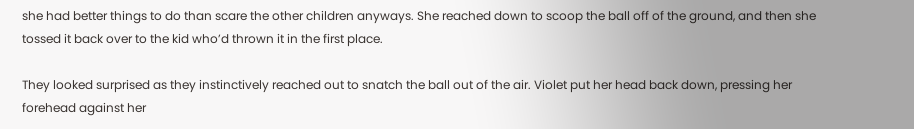she had better things to do than scare the other children anyways. She reached down to scoop the ball off of the ground, and then she tossed it back over to the kid who’d thrown it in the first place.

They looked surprised as they instinctively reached out to snatch the ball out of the air. Violet put her head back down, pressing her forehead against her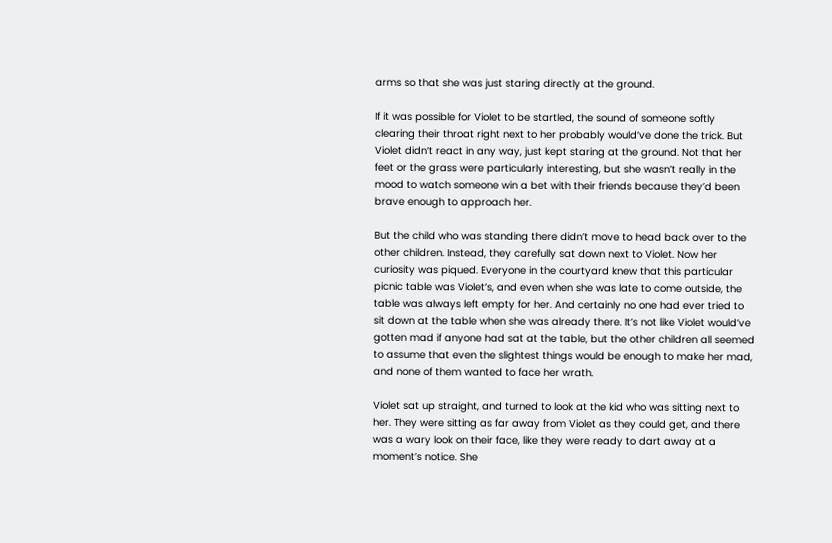arms so that she was just staring directly at the ground.

If it was possible for Violet to be startled, the sound of someone softly clearing their throat right next to her probably would’ve done the trick. But Violet didn’t react in any way, just kept staring at the ground. Not that her feet or the grass were particularly interesting, but she wasn’t really in the mood to watch someone win a bet with their friends because they’d been brave enough to approach her.

But the child who was standing there didn’t move to head back over to the other children. Instead, they carefully sat down next to Violet. Now her curiosity was piqued. Everyone in the courtyard knew that this particular picnic table was Violet’s, and even when she was late to come outside, the table was always left empty for her. And certainly no one had ever tried to sit down at the table when she was already there. It’s not like Violet would’ve gotten mad if anyone had sat at the table, but the other children all seemed to assume that even the slightest things would be enough to make her mad, and none of them wanted to face her wrath.

Violet sat up straight, and turned to look at the kid who was sitting next to her. They were sitting as far away from Violet as they could get, and there was a wary look on their face, like they were ready to dart away at a moment’s notice. She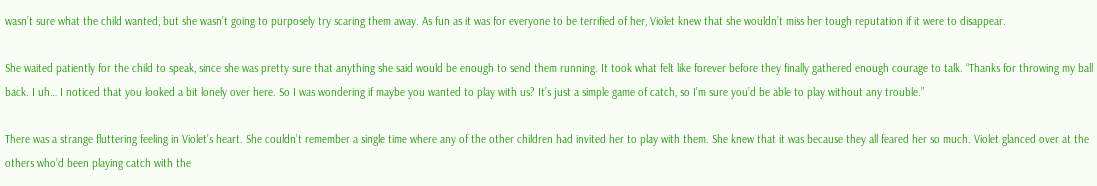wasn’t sure what the child wanted, but she wasn’t going to purposely try scaring them away. As fun as it was for everyone to be terrified of her, Violet knew that she wouldn’t miss her tough reputation if it were to disappear.

She waited patiently for the child to speak, since she was pretty sure that anything she said would be enough to send them running. It took what felt like forever before they finally gathered enough courage to talk. “Thanks for throwing my ball back. I uh… I noticed that you looked a bit lonely over here. So I was wondering if maybe you wanted to play with us? It’s just a simple game of catch, so I’m sure you’d be able to play without any trouble.”

There was a strange fluttering feeling in Violet’s heart. She couldn’t remember a single time where any of the other children had invited her to play with them. She knew that it was because they all feared her so much. Violet glanced over at the others who’d been playing catch with the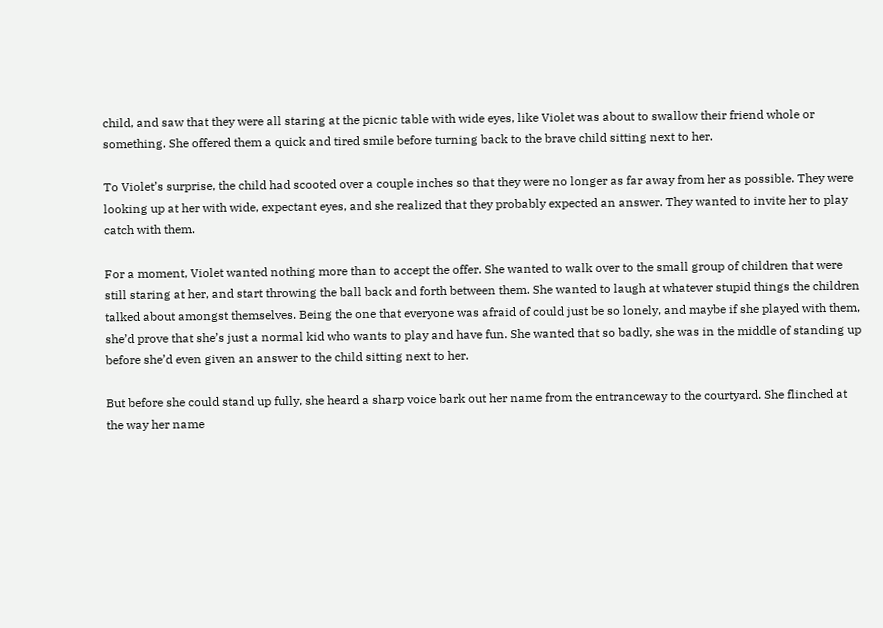child, and saw that they were all staring at the picnic table with wide eyes, like Violet was about to swallow their friend whole or something. She offered them a quick and tired smile before turning back to the brave child sitting next to her.

To Violet’s surprise, the child had scooted over a couple inches so that they were no longer as far away from her as possible. They were looking up at her with wide, expectant eyes, and she realized that they probably expected an answer. They wanted to invite her to play catch with them.

For a moment, Violet wanted nothing more than to accept the offer. She wanted to walk over to the small group of children that were still staring at her, and start throwing the ball back and forth between them. She wanted to laugh at whatever stupid things the children talked about amongst themselves. Being the one that everyone was afraid of could just be so lonely, and maybe if she played with them, she’d prove that she’s just a normal kid who wants to play and have fun. She wanted that so badly, she was in the middle of standing up before she’d even given an answer to the child sitting next to her.

But before she could stand up fully, she heard a sharp voice bark out her name from the entranceway to the courtyard. She flinched at the way her name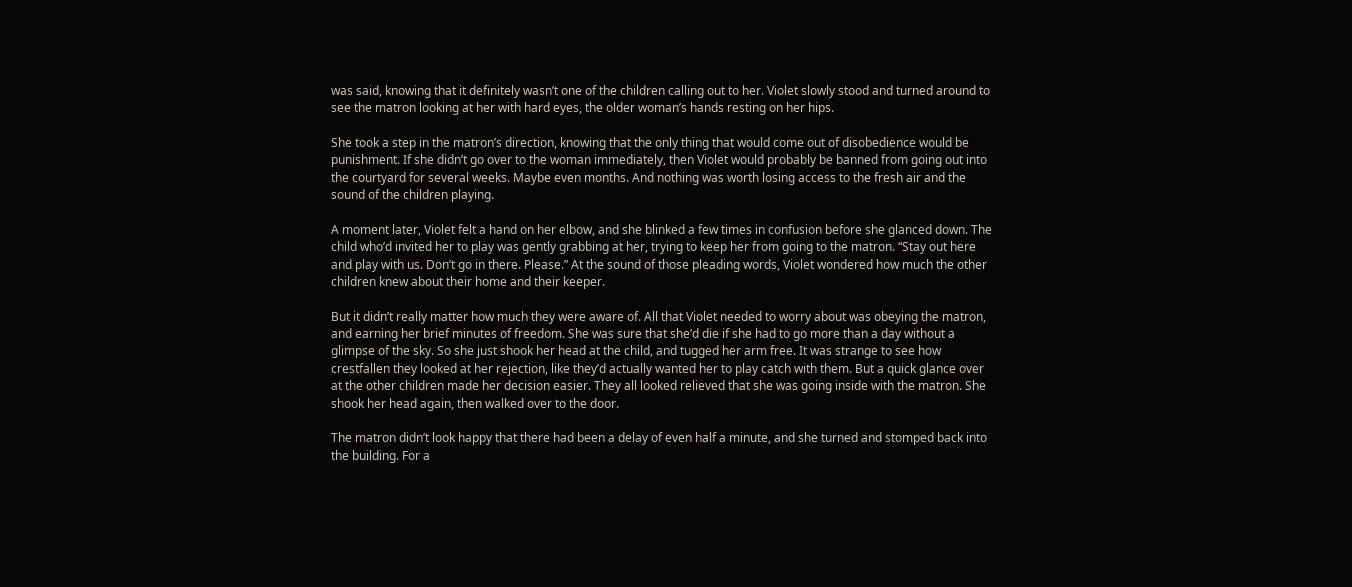was said, knowing that it definitely wasn’t one of the children calling out to her. Violet slowly stood and turned around to see the matron looking at her with hard eyes, the older woman’s hands resting on her hips.

She took a step in the matron’s direction, knowing that the only thing that would come out of disobedience would be punishment. If she didn’t go over to the woman immediately, then Violet would probably be banned from going out into the courtyard for several weeks. Maybe even months. And nothing was worth losing access to the fresh air and the sound of the children playing.

A moment later, Violet felt a hand on her elbow, and she blinked a few times in confusion before she glanced down. The child who’d invited her to play was gently grabbing at her, trying to keep her from going to the matron. “Stay out here and play with us. Don’t go in there. Please.” At the sound of those pleading words, Violet wondered how much the other children knew about their home and their keeper.

But it didn’t really matter how much they were aware of. All that Violet needed to worry about was obeying the matron, and earning her brief minutes of freedom. She was sure that she’d die if she had to go more than a day without a glimpse of the sky. So she just shook her head at the child, and tugged her arm free. It was strange to see how crestfallen they looked at her rejection, like they’d actually wanted her to play catch with them. But a quick glance over at the other children made her decision easier. They all looked relieved that she was going inside with the matron. She shook her head again, then walked over to the door.

The matron didn’t look happy that there had been a delay of even half a minute, and she turned and stomped back into the building. For a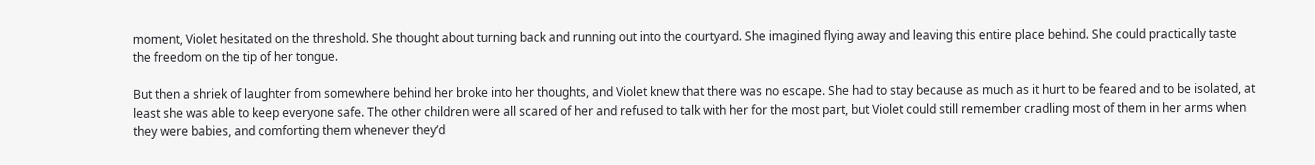moment, Violet hesitated on the threshold. She thought about turning back and running out into the courtyard. She imagined flying away and leaving this entire place behind. She could practically taste the freedom on the tip of her tongue.

But then a shriek of laughter from somewhere behind her broke into her thoughts, and Violet knew that there was no escape. She had to stay because as much as it hurt to be feared and to be isolated, at least she was able to keep everyone safe. The other children were all scared of her and refused to talk with her for the most part, but Violet could still remember cradling most of them in her arms when they were babies, and comforting them whenever they’d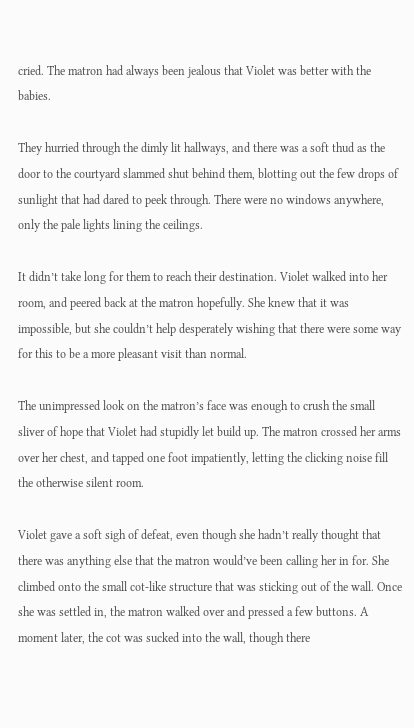cried. The matron had always been jealous that Violet was better with the babies.

They hurried through the dimly lit hallways, and there was a soft thud as the door to the courtyard slammed shut behind them, blotting out the few drops of sunlight that had dared to peek through. There were no windows anywhere, only the pale lights lining the ceilings.

It didn’t take long for them to reach their destination. Violet walked into her room, and peered back at the matron hopefully. She knew that it was impossible, but she couldn’t help desperately wishing that there were some way for this to be a more pleasant visit than normal.

The unimpressed look on the matron’s face was enough to crush the small sliver of hope that Violet had stupidly let build up. The matron crossed her arms over her chest, and tapped one foot impatiently, letting the clicking noise fill the otherwise silent room.

Violet gave a soft sigh of defeat, even though she hadn’t really thought that there was anything else that the matron would’ve been calling her in for. She climbed onto the small cot-like structure that was sticking out of the wall. Once she was settled in, the matron walked over and pressed a few buttons. A moment later, the cot was sucked into the wall, though there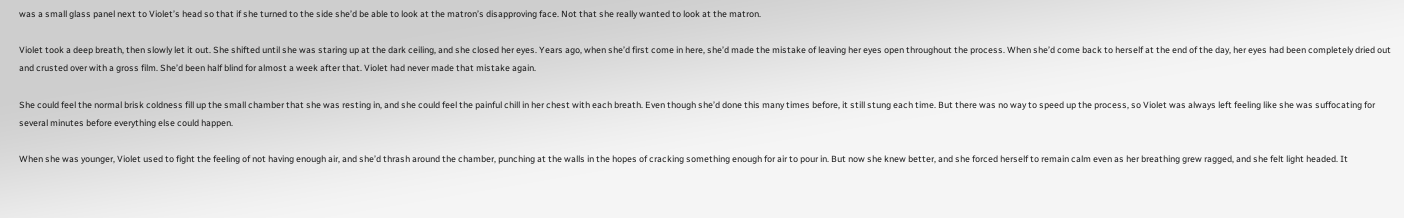was a small glass panel next to Violet’s head so that if she turned to the side she’d be able to look at the matron’s disapproving face. Not that she really wanted to look at the matron.

Violet took a deep breath, then slowly let it out. She shifted until she was staring up at the dark ceiling, and she closed her eyes. Years ago, when she’d first come in here, she’d made the mistake of leaving her eyes open throughout the process. When she’d come back to herself at the end of the day, her eyes had been completely dried out and crusted over with a gross film. She’d been half blind for almost a week after that. Violet had never made that mistake again.

She could feel the normal brisk coldness fill up the small chamber that she was resting in, and she could feel the painful chill in her chest with each breath. Even though she’d done this many times before, it still stung each time. But there was no way to speed up the process, so Violet was always left feeling like she was suffocating for several minutes before everything else could happen.

When she was younger, Violet used to fight the feeling of not having enough air, and she’d thrash around the chamber, punching at the walls in the hopes of cracking something enough for air to pour in. But now she knew better, and she forced herself to remain calm even as her breathing grew ragged, and she felt light headed. It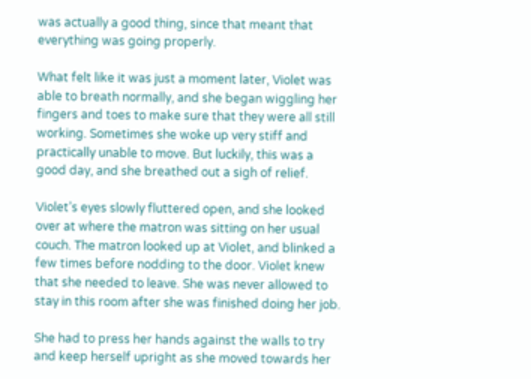was actually a good thing, since that meant that everything was going properly.

What felt like it was just a moment later, Violet was able to breath normally, and she began wiggling her fingers and toes to make sure that they were all still working. Sometimes she woke up very stiff and practically unable to move. But luckily, this was a good day, and she breathed out a sigh of relief.

Violet’s eyes slowly fluttered open, and she looked over at where the matron was sitting on her usual couch. The matron looked up at Violet, and blinked a few times before nodding to the door. Violet knew that she needed to leave. She was never allowed to stay in this room after she was finished doing her job.

She had to press her hands against the walls to try and keep herself upright as she moved towards her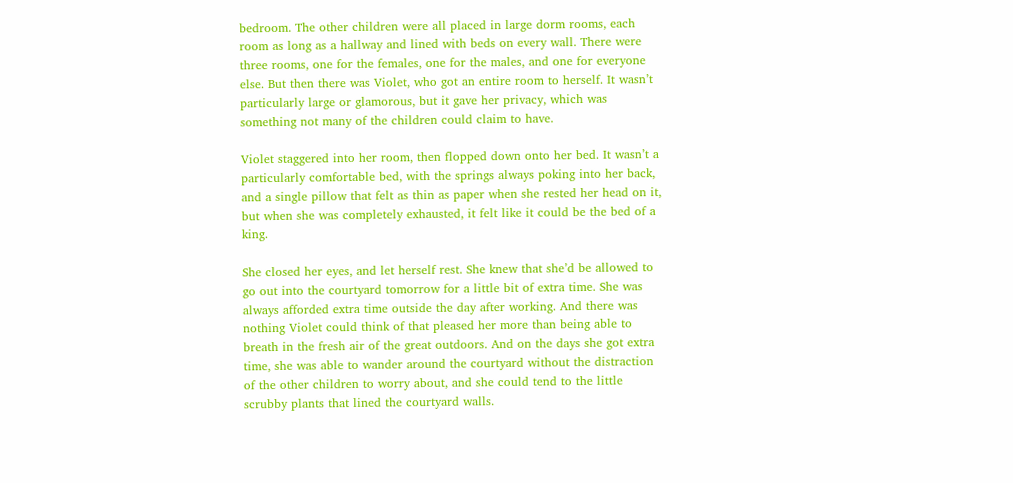bedroom. The other children were all placed in large dorm rooms, each room as long as a hallway and lined with beds on every wall. There were three rooms, one for the females, one for the males, and one for everyone else. But then there was Violet, who got an entire room to herself. It wasn’t particularly large or glamorous, but it gave her privacy, which was something not many of the children could claim to have.

Violet staggered into her room, then flopped down onto her bed. It wasn’t a particularly comfortable bed, with the springs always poking into her back, and a single pillow that felt as thin as paper when she rested her head on it, but when she was completely exhausted, it felt like it could be the bed of a king.

She closed her eyes, and let herself rest. She knew that she’d be allowed to go out into the courtyard tomorrow for a little bit of extra time. She was always afforded extra time outside the day after working. And there was nothing Violet could think of that pleased her more than being able to breath in the fresh air of the great outdoors. And on the days she got extra time, she was able to wander around the courtyard without the distraction of the other children to worry about, and she could tend to the little scrubby plants that lined the courtyard walls.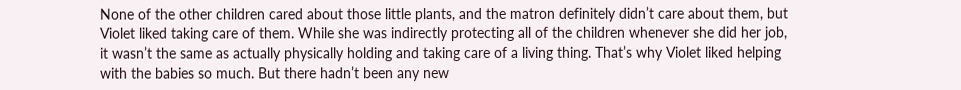None of the other children cared about those little plants, and the matron definitely didn’t care about them, but Violet liked taking care of them. While she was indirectly protecting all of the children whenever she did her job, it wasn’t the same as actually physically holding and taking care of a living thing. That’s why Violet liked helping with the babies so much. But there hadn’t been any new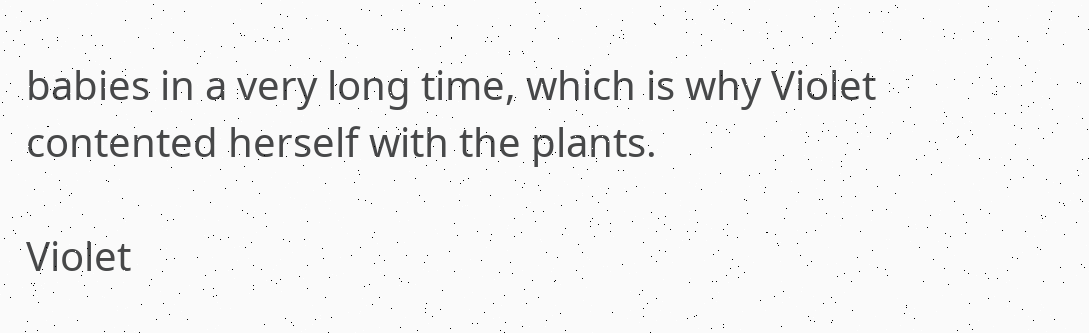babies in a very long time, which is why Violet contented herself with the plants.

Violet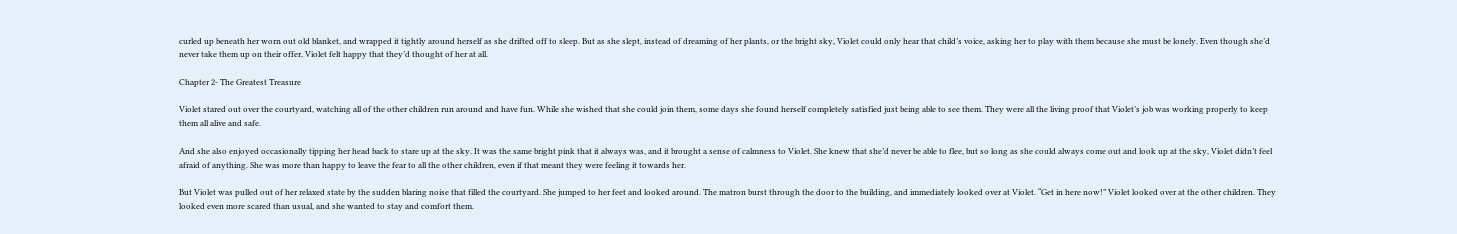curled up beneath her worn out old blanket, and wrapped it tightly around herself as she drifted off to sleep. But as she slept, instead of dreaming of her plants, or the bright sky, Violet could only hear that child’s voice, asking her to play with them because she must be lonely. Even though she’d never take them up on their offer, Violet felt happy that they’d thought of her at all.

Chapter 2- The Greatest Treasure

Violet stared out over the courtyard, watching all of the other children run around and have fun. While she wished that she could join them, some days she found herself completely satisfied just being able to see them. They were all the living proof that Violet’s job was working properly to keep them all alive and safe.

And she also enjoyed occasionally tipping her head back to stare up at the sky. It was the same bright pink that it always was, and it brought a sense of calmness to Violet. She knew that she’d never be able to flee, but so long as she could always come out and look up at the sky, Violet didn’t feel afraid of anything. She was more than happy to leave the fear to all the other children, even if that meant they were feeling it towards her.

But Violet was pulled out of her relaxed state by the sudden blaring noise that filled the courtyard. She jumped to her feet and looked around. The matron burst through the door to the building, and immediately looked over at Violet. “Get in here now!” Violet looked over at the other children. They looked even more scared than usual, and she wanted to stay and comfort them.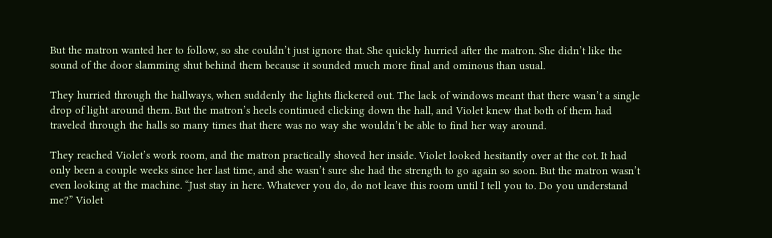But the matron wanted her to follow, so she couldn’t just ignore that. She quickly hurried after the matron. She didn’t like the sound of the door slamming shut behind them because it sounded much more final and ominous than usual.

They hurried through the hallways, when suddenly the lights flickered out. The lack of windows meant that there wasn’t a single drop of light around them. But the matron’s heels continued clicking down the hall, and Violet knew that both of them had traveled through the halls so many times that there was no way she wouldn’t be able to find her way around.

They reached Violet’s work room, and the matron practically shoved her inside. Violet looked hesitantly over at the cot. It had only been a couple weeks since her last time, and she wasn’t sure she had the strength to go again so soon. But the matron wasn’t even looking at the machine. “Just stay in here. Whatever you do, do not leave this room until I tell you to. Do you understand me?” Violet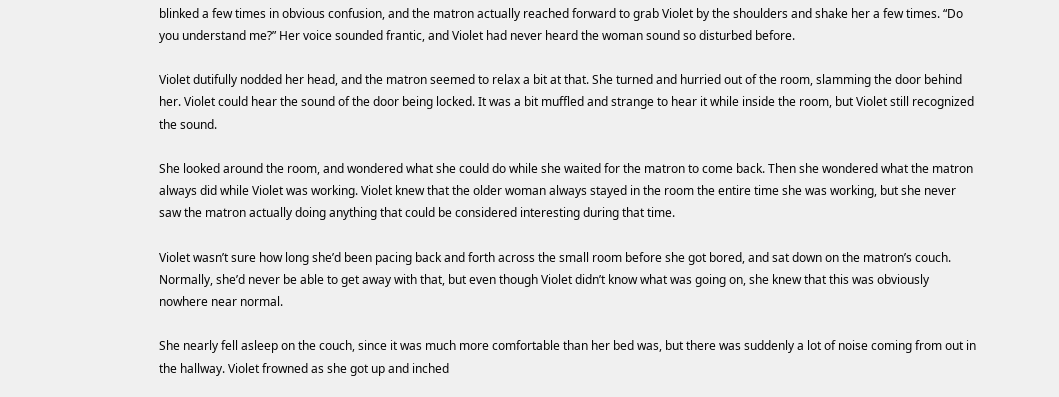blinked a few times in obvious confusion, and the matron actually reached forward to grab Violet by the shoulders and shake her a few times. “Do you understand me?” Her voice sounded frantic, and Violet had never heard the woman sound so disturbed before.

Violet dutifully nodded her head, and the matron seemed to relax a bit at that. She turned and hurried out of the room, slamming the door behind her. Violet could hear the sound of the door being locked. It was a bit muffled and strange to hear it while inside the room, but Violet still recognized the sound.

She looked around the room, and wondered what she could do while she waited for the matron to come back. Then she wondered what the matron always did while Violet was working. Violet knew that the older woman always stayed in the room the entire time she was working, but she never saw the matron actually doing anything that could be considered interesting during that time.

Violet wasn’t sure how long she’d been pacing back and forth across the small room before she got bored, and sat down on the matron’s couch. Normally, she’d never be able to get away with that, but even though Violet didn’t know what was going on, she knew that this was obviously nowhere near normal.

She nearly fell asleep on the couch, since it was much more comfortable than her bed was, but there was suddenly a lot of noise coming from out in the hallway. Violet frowned as she got up and inched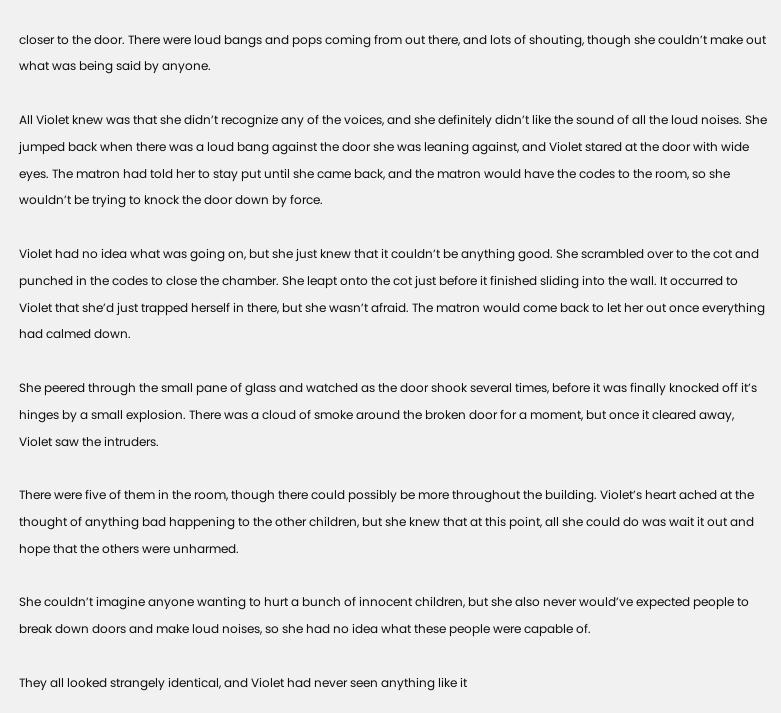closer to the door. There were loud bangs and pops coming from out there, and lots of shouting, though she couldn’t make out what was being said by anyone.

All Violet knew was that she didn’t recognize any of the voices, and she definitely didn’t like the sound of all the loud noises. She jumped back when there was a loud bang against the door she was leaning against, and Violet stared at the door with wide eyes. The matron had told her to stay put until she came back, and the matron would have the codes to the room, so she wouldn’t be trying to knock the door down by force.

Violet had no idea what was going on, but she just knew that it couldn’t be anything good. She scrambled over to the cot and punched in the codes to close the chamber. She leapt onto the cot just before it finished sliding into the wall. It occurred to Violet that she’d just trapped herself in there, but she wasn’t afraid. The matron would come back to let her out once everything had calmed down.

She peered through the small pane of glass and watched as the door shook several times, before it was finally knocked off it’s hinges by a small explosion. There was a cloud of smoke around the broken door for a moment, but once it cleared away, Violet saw the intruders.

There were five of them in the room, though there could possibly be more throughout the building. Violet’s heart ached at the thought of anything bad happening to the other children, but she knew that at this point, all she could do was wait it out and hope that the others were unharmed.

She couldn’t imagine anyone wanting to hurt a bunch of innocent children, but she also never would’ve expected people to break down doors and make loud noises, so she had no idea what these people were capable of.

They all looked strangely identical, and Violet had never seen anything like it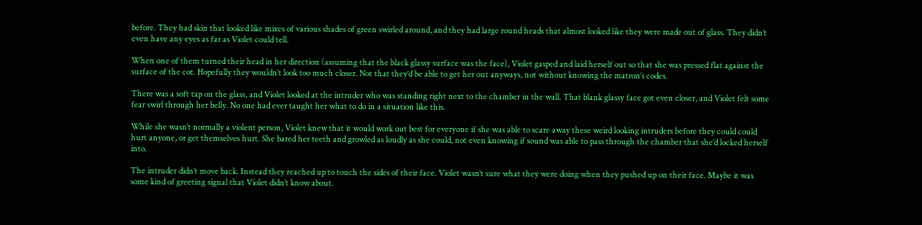before. They had skin that looked like mixes of various shades of green swirled around, and they had large round heads that almost looked like they were made out of glass. They didn’t even have any eyes as far as Violet could tell.

When one of them turned their head in her direction (assuming that the black glassy surface was the face), Violet gasped and laid herself out so that she was pressed flat against the surface of the cot. Hopefully they wouldn’t look too much closer. Not that they’d be able to get her out anyways, not without knowing the matron’s codes.

There was a soft tap on the glass, and Violet looked at the intruder who was standing right next to the chamber in the wall. That blank glassy face got even closer, and Violet felt some fear swirl through her belly. No one had ever taught her what to do in a situation like this.

While she wasn’t normally a violent person, Violet knew that it would work out best for everyone if she was able to scare away these weird looking intruders before they could could hurt anyone, or get themselves hurt. She bared her teeth and growled as loudly as she could, not even knowing if sound was able to pass through the chamber that she’d locked herself into.

The intruder didn’t move back. Instead they reached up to touch the sides of their face. Violet wasn’t sure what they were doing when they pushed up on their face. Maybe it was some kind of greeting signal that Violet didn’t know about.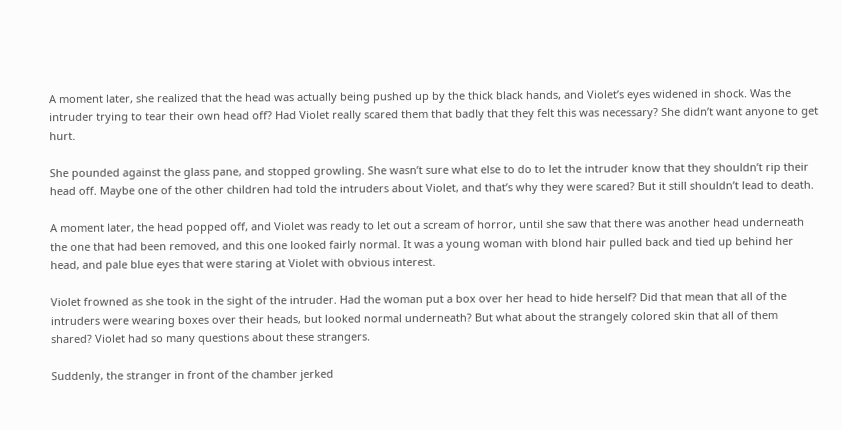A moment later, she realized that the head was actually being pushed up by the thick black hands, and Violet’s eyes widened in shock. Was the intruder trying to tear their own head off? Had Violet really scared them that badly that they felt this was necessary? She didn’t want anyone to get hurt.

She pounded against the glass pane, and stopped growling. She wasn’t sure what else to do to let the intruder know that they shouldn’t rip their head off. Maybe one of the other children had told the intruders about Violet, and that’s why they were scared? But it still shouldn’t lead to death.

A moment later, the head popped off, and Violet was ready to let out a scream of horror, until she saw that there was another head underneath the one that had been removed, and this one looked fairly normal. It was a young woman with blond hair pulled back and tied up behind her head, and pale blue eyes that were staring at Violet with obvious interest.

Violet frowned as she took in the sight of the intruder. Had the woman put a box over her head to hide herself? Did that mean that all of the intruders were wearing boxes over their heads, but looked normal underneath? But what about the strangely colored skin that all of them shared? Violet had so many questions about these strangers.

Suddenly, the stranger in front of the chamber jerked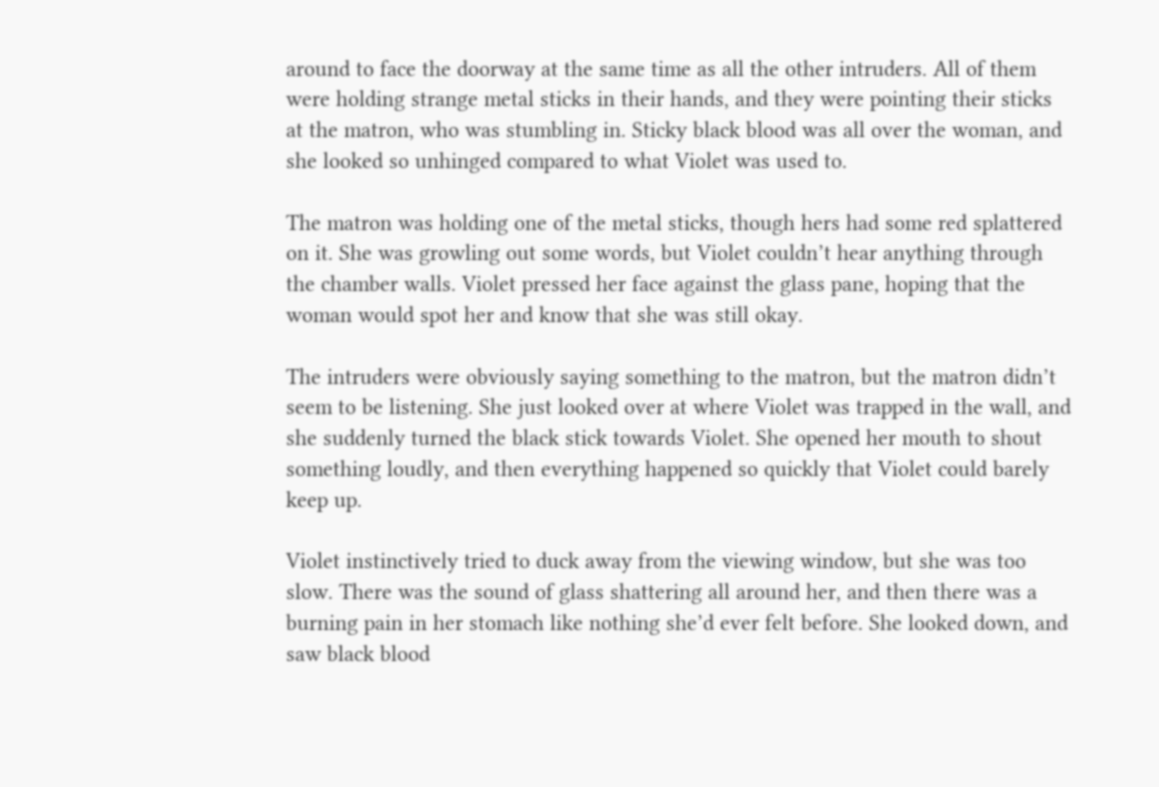around to face the doorway at the same time as all the other intruders. All of them were holding strange metal sticks in their hands, and they were pointing their sticks at the matron, who was stumbling in. Sticky black blood was all over the woman, and she looked so unhinged compared to what Violet was used to.

The matron was holding one of the metal sticks, though hers had some red splattered on it. She was growling out some words, but Violet couldn’t hear anything through the chamber walls. Violet pressed her face against the glass pane, hoping that the woman would spot her and know that she was still okay.

The intruders were obviously saying something to the matron, but the matron didn’t seem to be listening. She just looked over at where Violet was trapped in the wall, and she suddenly turned the black stick towards Violet. She opened her mouth to shout something loudly, and then everything happened so quickly that Violet could barely keep up.

Violet instinctively tried to duck away from the viewing window, but she was too slow. There was the sound of glass shattering all around her, and then there was a burning pain in her stomach like nothing she’d ever felt before. She looked down, and saw black blood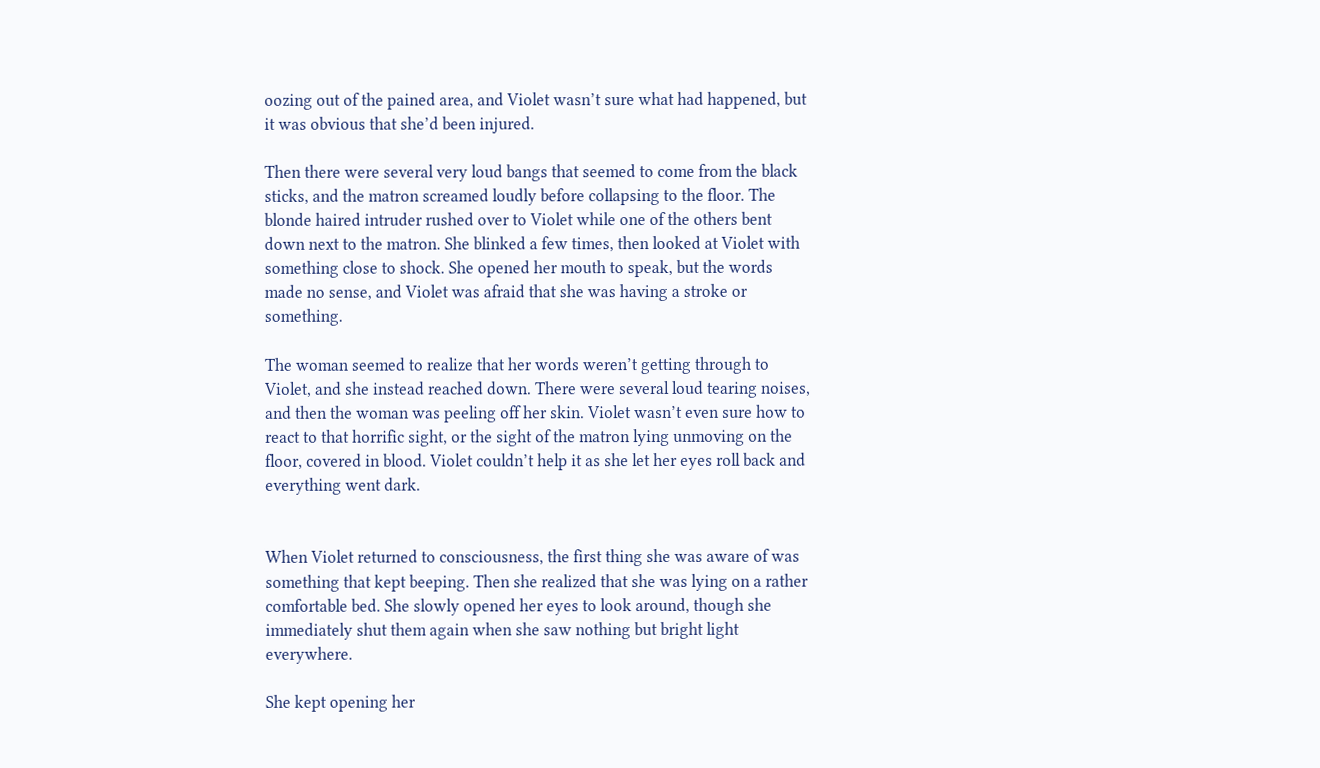oozing out of the pained area, and Violet wasn’t sure what had happened, but it was obvious that she’d been injured.

Then there were several very loud bangs that seemed to come from the black sticks, and the matron screamed loudly before collapsing to the floor. The blonde haired intruder rushed over to Violet while one of the others bent down next to the matron. She blinked a few times, then looked at Violet with something close to shock. She opened her mouth to speak, but the words made no sense, and Violet was afraid that she was having a stroke or something.

The woman seemed to realize that her words weren’t getting through to Violet, and she instead reached down. There were several loud tearing noises, and then the woman was peeling off her skin. Violet wasn’t even sure how to react to that horrific sight, or the sight of the matron lying unmoving on the floor, covered in blood. Violet couldn’t help it as she let her eyes roll back and everything went dark.


When Violet returned to consciousness, the first thing she was aware of was something that kept beeping. Then she realized that she was lying on a rather comfortable bed. She slowly opened her eyes to look around, though she immediately shut them again when she saw nothing but bright light everywhere.

She kept opening her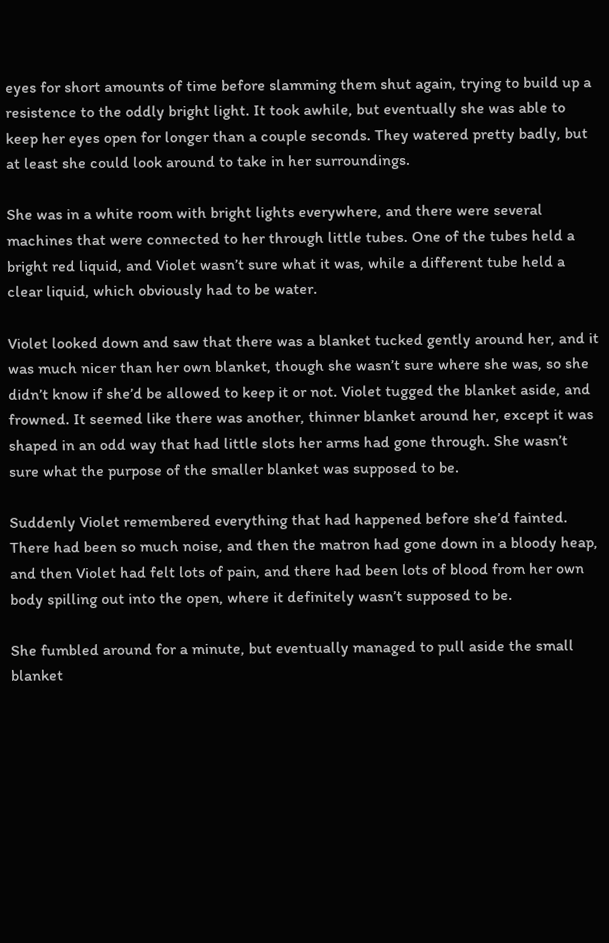eyes for short amounts of time before slamming them shut again, trying to build up a resistence to the oddly bright light. It took awhile, but eventually she was able to keep her eyes open for longer than a couple seconds. They watered pretty badly, but at least she could look around to take in her surroundings.

She was in a white room with bright lights everywhere, and there were several machines that were connected to her through little tubes. One of the tubes held a bright red liquid, and Violet wasn’t sure what it was, while a different tube held a clear liquid, which obviously had to be water.

Violet looked down and saw that there was a blanket tucked gently around her, and it was much nicer than her own blanket, though she wasn’t sure where she was, so she didn’t know if she’d be allowed to keep it or not. Violet tugged the blanket aside, and frowned. It seemed like there was another, thinner blanket around her, except it was shaped in an odd way that had little slots her arms had gone through. She wasn’t sure what the purpose of the smaller blanket was supposed to be.

Suddenly Violet remembered everything that had happened before she’d fainted. There had been so much noise, and then the matron had gone down in a bloody heap, and then Violet had felt lots of pain, and there had been lots of blood from her own body spilling out into the open, where it definitely wasn’t supposed to be.

She fumbled around for a minute, but eventually managed to pull aside the small blanket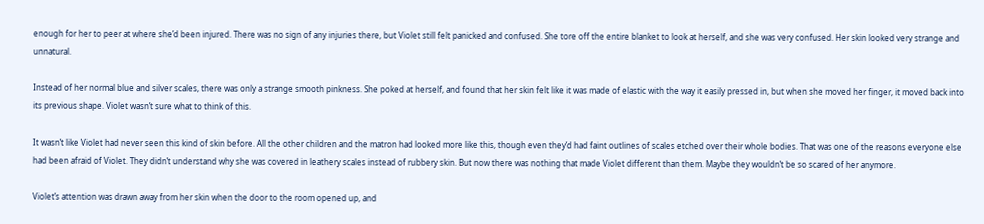enough for her to peer at where she’d been injured. There was no sign of any injuries there, but Violet still felt panicked and confused. She tore off the entire blanket to look at herself, and she was very confused. Her skin looked very strange and unnatural.

Instead of her normal blue and silver scales, there was only a strange smooth pinkness. She poked at herself, and found that her skin felt like it was made of elastic with the way it easily pressed in, but when she moved her finger, it moved back into its previous shape. Violet wasn’t sure what to think of this.

It wasn’t like Violet had never seen this kind of skin before. All the other children and the matron had looked more like this, though even they’d had faint outlines of scales etched over their whole bodies. That was one of the reasons everyone else had been afraid of Violet. They didn’t understand why she was covered in leathery scales instead of rubbery skin. But now there was nothing that made Violet different than them. Maybe they wouldn’t be so scared of her anymore.

Violet’s attention was drawn away from her skin when the door to the room opened up, and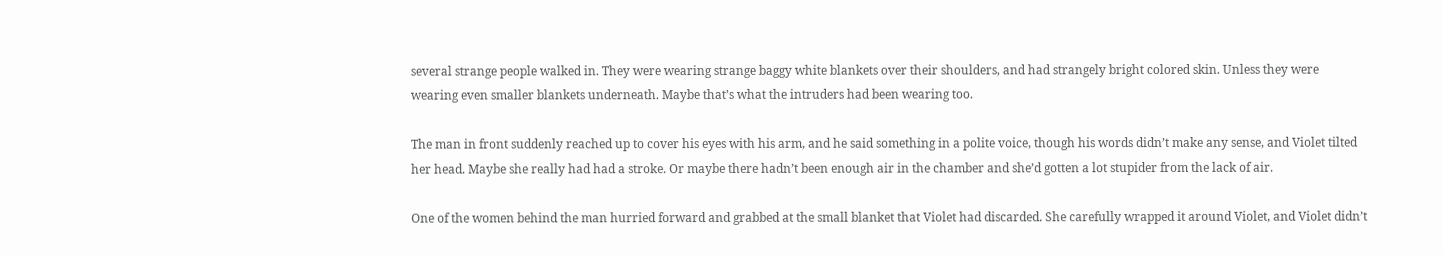several strange people walked in. They were wearing strange baggy white blankets over their shoulders, and had strangely bright colored skin. Unless they were wearing even smaller blankets underneath. Maybe that’s what the intruders had been wearing too.

The man in front suddenly reached up to cover his eyes with his arm, and he said something in a polite voice, though his words didn’t make any sense, and Violet tilted her head. Maybe she really had had a stroke. Or maybe there hadn’t been enough air in the chamber and she’d gotten a lot stupider from the lack of air.

One of the women behind the man hurried forward and grabbed at the small blanket that Violet had discarded. She carefully wrapped it around Violet, and Violet didn’t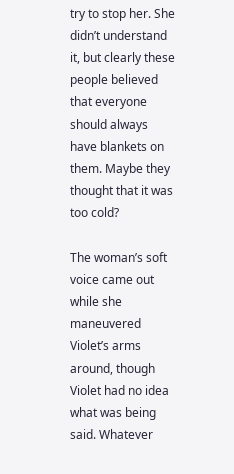try to stop her. She didn’t understand it, but clearly these people believed that everyone should always have blankets on them. Maybe they thought that it was too cold?

The woman’s soft voice came out while she maneuvered Violet’s arms around, though Violet had no idea what was being said. Whatever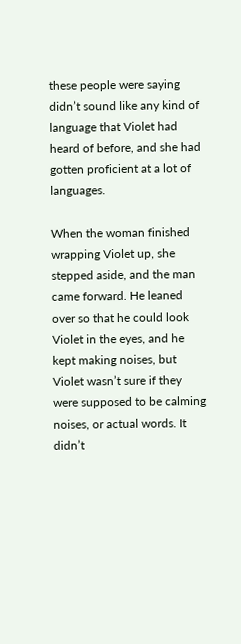these people were saying didn’t sound like any kind of language that Violet had heard of before, and she had gotten proficient at a lot of languages.

When the woman finished wrapping Violet up, she stepped aside, and the man came forward. He leaned over so that he could look Violet in the eyes, and he kept making noises, but Violet wasn’t sure if they were supposed to be calming noises, or actual words. It didn’t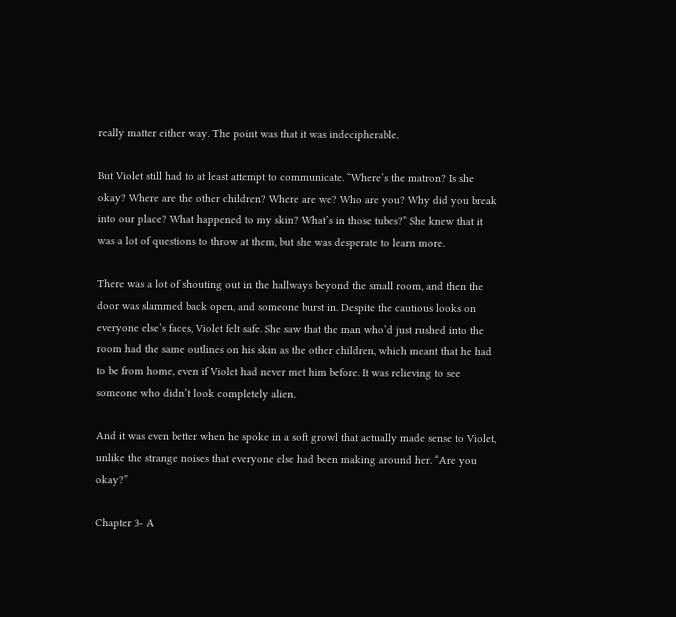really matter either way. The point was that it was indecipherable.

But Violet still had to at least attempt to communicate. “Where’s the matron? Is she okay? Where are the other children? Where are we? Who are you? Why did you break into our place? What happened to my skin? What’s in those tubes?” She knew that it was a lot of questions to throw at them, but she was desperate to learn more.

There was a lot of shouting out in the hallways beyond the small room, and then the door was slammed back open, and someone burst in. Despite the cautious looks on everyone else’s faces, Violet felt safe. She saw that the man who’d just rushed into the room had the same outlines on his skin as the other children, which meant that he had to be from home, even if Violet had never met him before. It was relieving to see someone who didn’t look completely alien.

And it was even better when he spoke in a soft growl that actually made sense to Violet, unlike the strange noises that everyone else had been making around her. “Are you okay?”

Chapter 3- A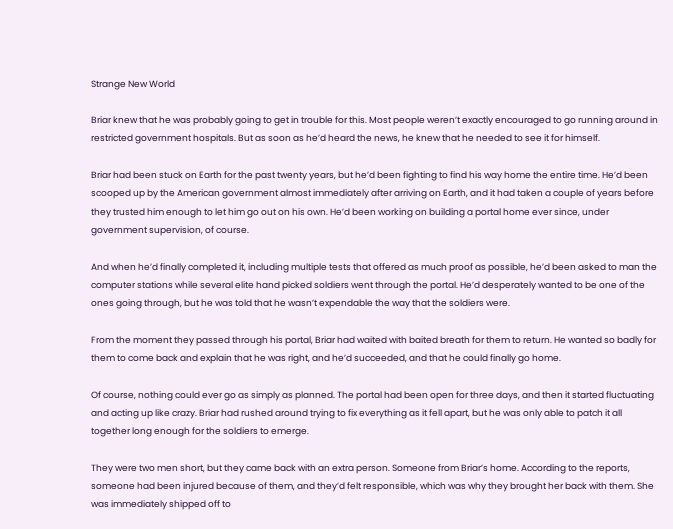Strange New World

Briar knew that he was probably going to get in trouble for this. Most people weren’t exactly encouraged to go running around in restricted government hospitals. But as soon as he’d heard the news, he knew that he needed to see it for himself.

Briar had been stuck on Earth for the past twenty years, but he’d been fighting to find his way home the entire time. He’d been scooped up by the American government almost immediately after arriving on Earth, and it had taken a couple of years before they trusted him enough to let him go out on his own. He’d been working on building a portal home ever since, under government supervision, of course.

And when he’d finally completed it, including multiple tests that offered as much proof as possible, he’d been asked to man the computer stations while several elite hand picked soldiers went through the portal. He’d desperately wanted to be one of the ones going through, but he was told that he wasn’t expendable the way that the soldiers were.

From the moment they passed through his portal, Briar had waited with baited breath for them to return. He wanted so badly for them to come back and explain that he was right, and he’d succeeded, and that he could finally go home.

Of course, nothing could ever go as simply as planned. The portal had been open for three days, and then it started fluctuating and acting up like crazy. Briar had rushed around trying to fix everything as it fell apart, but he was only able to patch it all together long enough for the soldiers to emerge.

They were two men short, but they came back with an extra person. Someone from Briar’s home. According to the reports, someone had been injured because of them, and they’d felt responsible, which was why they brought her back with them. She was immediately shipped off to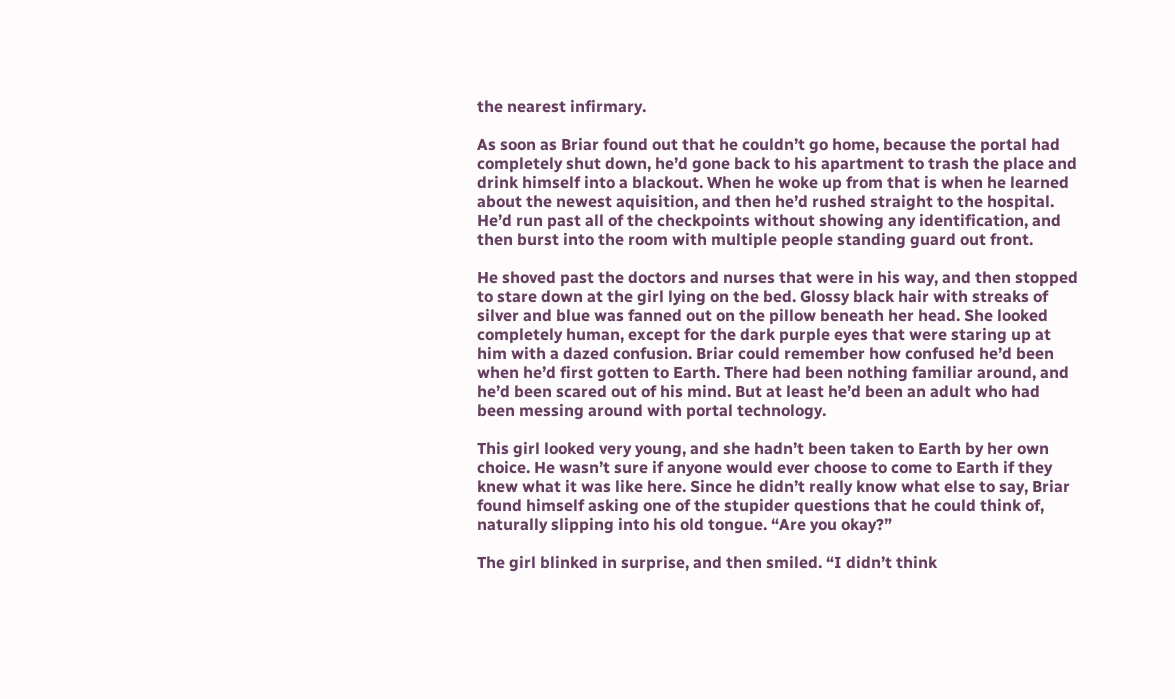the nearest infirmary.

As soon as Briar found out that he couldn’t go home, because the portal had completely shut down, he’d gone back to his apartment to trash the place and drink himself into a blackout. When he woke up from that is when he learned about the newest aquisition, and then he’d rushed straight to the hospital. He’d run past all of the checkpoints without showing any identification, and then burst into the room with multiple people standing guard out front.

He shoved past the doctors and nurses that were in his way, and then stopped to stare down at the girl lying on the bed. Glossy black hair with streaks of silver and blue was fanned out on the pillow beneath her head. She looked completely human, except for the dark purple eyes that were staring up at him with a dazed confusion. Briar could remember how confused he’d been when he’d first gotten to Earth. There had been nothing familiar around, and he’d been scared out of his mind. But at least he’d been an adult who had been messing around with portal technology.

This girl looked very young, and she hadn’t been taken to Earth by her own choice. He wasn’t sure if anyone would ever choose to come to Earth if they knew what it was like here. Since he didn’t really know what else to say, Briar found himself asking one of the stupider questions that he could think of, naturally slipping into his old tongue. “Are you okay?”

The girl blinked in surprise, and then smiled. “I didn’t think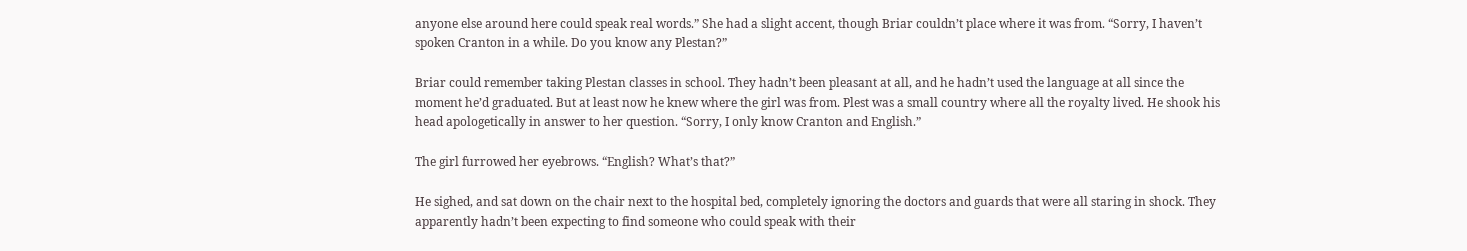anyone else around here could speak real words.” She had a slight accent, though Briar couldn’t place where it was from. “Sorry, I haven’t spoken Cranton in a while. Do you know any Plestan?”

Briar could remember taking Plestan classes in school. They hadn’t been pleasant at all, and he hadn’t used the language at all since the moment he’d graduated. But at least now he knew where the girl was from. Plest was a small country where all the royalty lived. He shook his head apologetically in answer to her question. “Sorry, I only know Cranton and English.”

The girl furrowed her eyebrows. “English? What’s that?”

He sighed, and sat down on the chair next to the hospital bed, completely ignoring the doctors and guards that were all staring in shock. They apparently hadn’t been expecting to find someone who could speak with their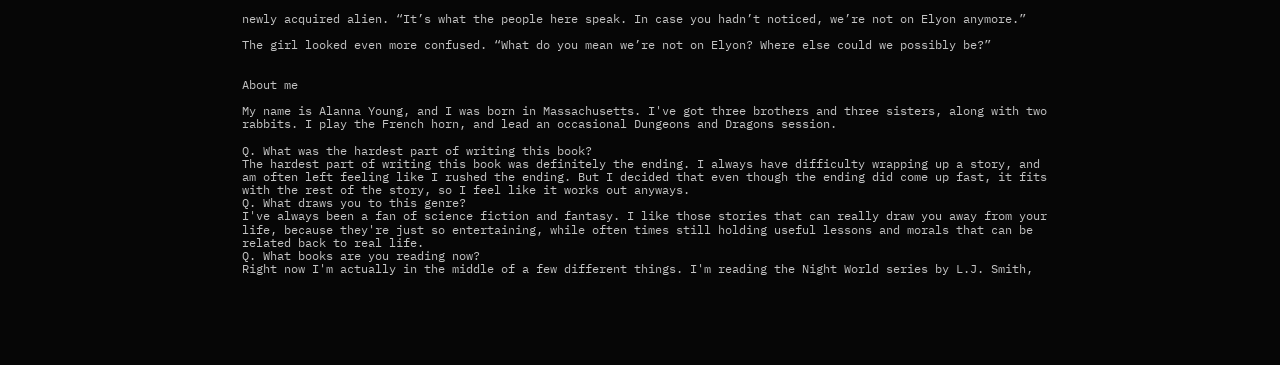newly acquired alien. “It’s what the people here speak. In case you hadn’t noticed, we’re not on Elyon anymore.”

The girl looked even more confused. “What do you mean we’re not on Elyon? Where else could we possibly be?”


About me

My name is Alanna Young, and I was born in Massachusetts. I've got three brothers and three sisters, along with two rabbits. I play the French horn, and lead an occasional Dungeons and Dragons session.

Q. What was the hardest part of writing this book?
The hardest part of writing this book was definitely the ending. I always have difficulty wrapping up a story, and am often left feeling like I rushed the ending. But I decided that even though the ending did come up fast, it fits with the rest of the story, so I feel like it works out anyways.
Q. What draws you to this genre?
I've always been a fan of science fiction and fantasy. I like those stories that can really draw you away from your life, because they're just so entertaining, while often times still holding useful lessons and morals that can be related back to real life.
Q. What books are you reading now?
Right now I'm actually in the middle of a few different things. I'm reading the Night World series by L.J. Smith,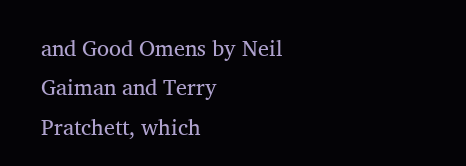and Good Omens by Neil Gaiman and Terry Pratchett, which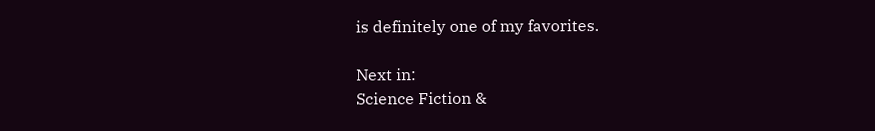is definitely one of my favorites.

Next in:
Science Fiction &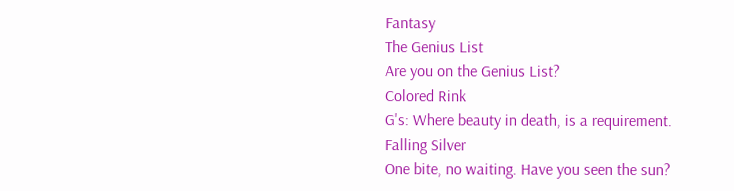Fantasy
The Genius List
Are you on the Genius List?
Colored Rink
G's: Where beauty in death, is a requirement.
Falling Silver
One bite, no waiting. Have you seen the sun?